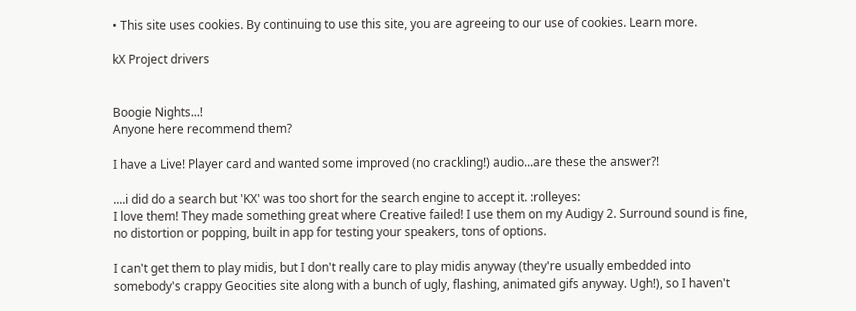• This site uses cookies. By continuing to use this site, you are agreeing to our use of cookies. Learn more.

kX Project drivers


Boogie Nights...!
Anyone here recommend them?

I have a Live! Player card and wanted some improved (no crackling!) audio...are these the answer?!

....i did do a search but 'KX' was too short for the search engine to accept it. :rolleyes:
I love them! They made something great where Creative failed! I use them on my Audigy 2. Surround sound is fine, no distortion or popping, built in app for testing your speakers, tons of options.

I can't get them to play midis, but I don't really care to play midis anyway (they're usually embedded into somebody's crappy Geocities site along with a bunch of ugly, flashing, animated gifs anyway. Ugh!), so I haven't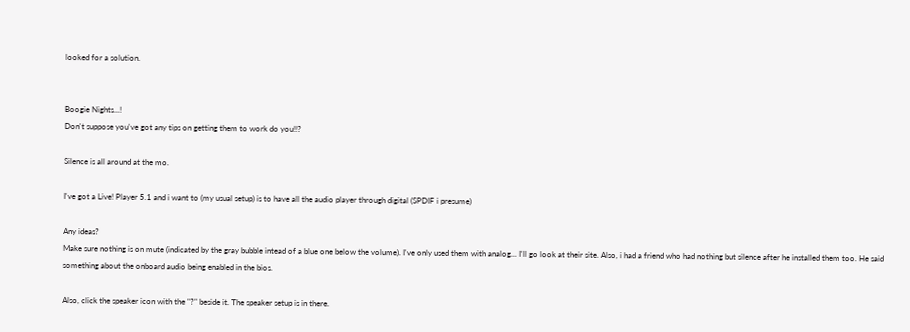looked for a solution.


Boogie Nights...!
Don't suppose you've got any tips on getting them to work do you!!?

Silence is all around at the mo.

I've got a Live! Player 5.1 and i want to (my usual setup) is to have all the audio player through digital (SPDIF i presume)

Any ideas?
Make sure nothing is on mute (indicated by the gray bubble intead of a blue one below the volume). I've only used them with analog... I'll go look at their site. Also, i had a friend who had nothing but silence after he installed them too. He said something about the onboard audio being enabled in the bios.

Also, click the speaker icon with the "?" beside it. The speaker setup is in there.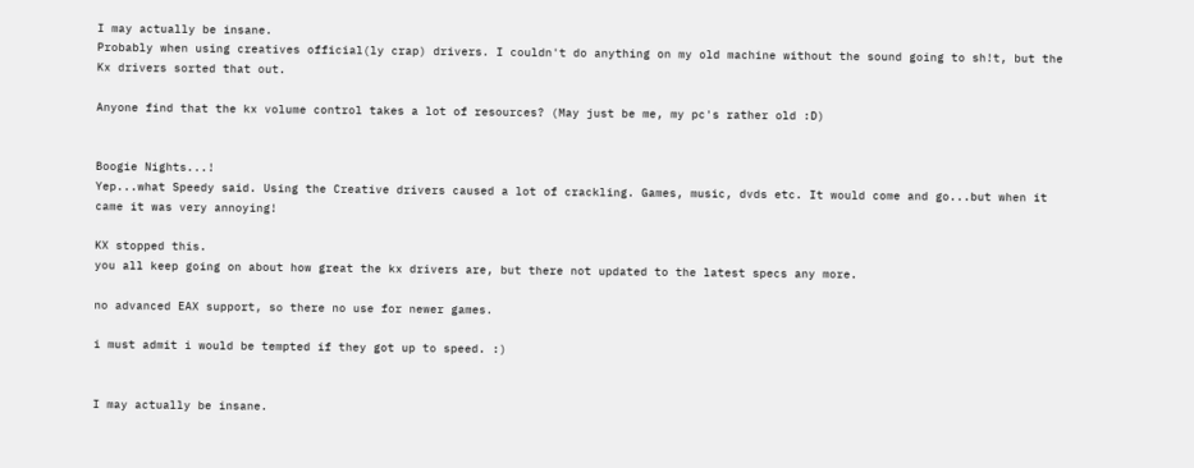I may actually be insane.
Probably when using creatives official(ly crap) drivers. I couldn't do anything on my old machine without the sound going to sh!t, but the Kx drivers sorted that out.

Anyone find that the kx volume control takes a lot of resources? (May just be me, my pc's rather old :D)


Boogie Nights...!
Yep...what Speedy said. Using the Creative drivers caused a lot of crackling. Games, music, dvds etc. It would come and go...but when it came it was very annoying!

KX stopped this.
you all keep going on about how great the kx drivers are, but there not updated to the latest specs any more.

no advanced EAX support, so there no use for newer games.

i must admit i would be tempted if they got up to speed. :)


I may actually be insane.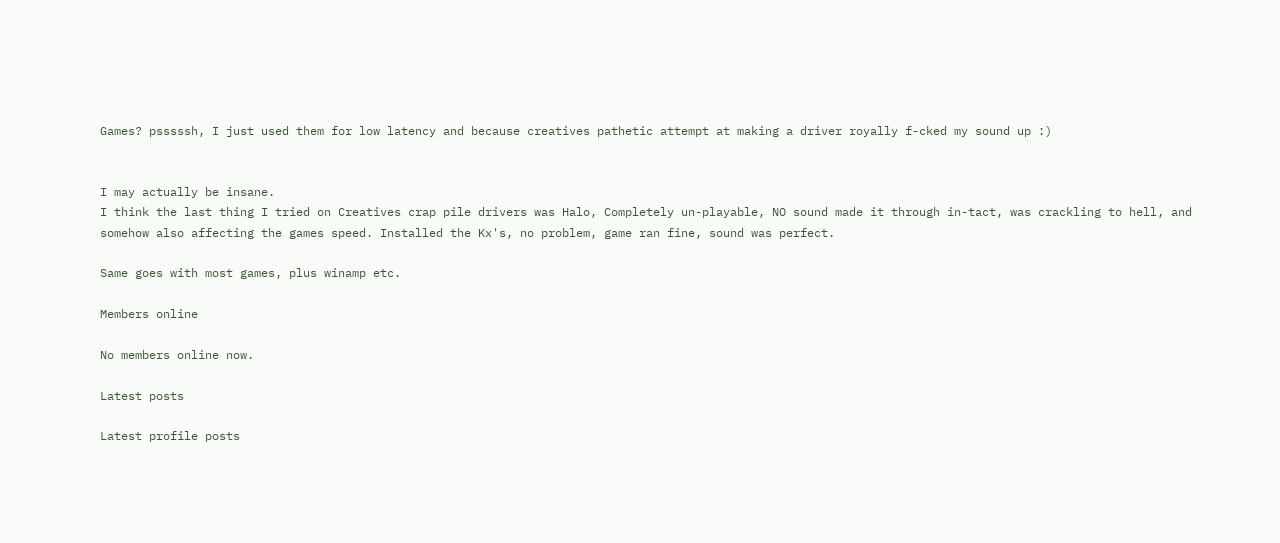Games? psssssh, I just used them for low latency and because creatives pathetic attempt at making a driver royally f-cked my sound up :)


I may actually be insane.
I think the last thing I tried on Creatives crap pile drivers was Halo, Completely un-playable, NO sound made it through in-tact, was crackling to hell, and somehow also affecting the games speed. Installed the Kx's, no problem, game ran fine, sound was perfect.

Same goes with most games, plus winamp etc.

Members online

No members online now.

Latest posts

Latest profile posts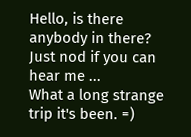Hello, is there anybody in there? Just nod if you can hear me ...
What a long strange trip it's been. =)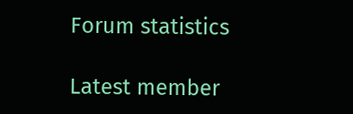Forum statistics

Latest member